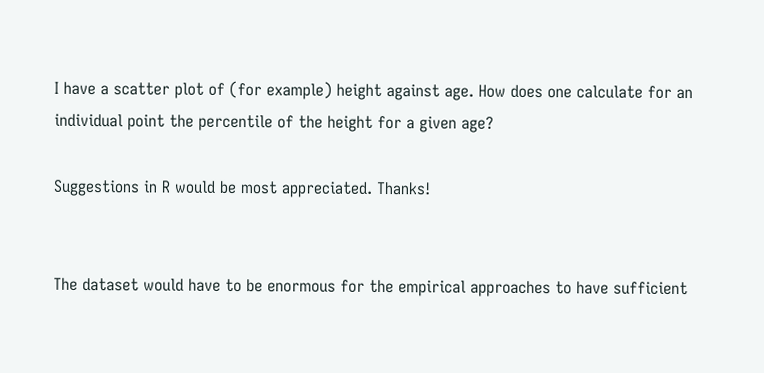I have a scatter plot of (for example) height against age. How does one calculate for an individual point the percentile of the height for a given age?

Suggestions in R would be most appreciated. Thanks!


The dataset would have to be enormous for the empirical approaches to have sufficient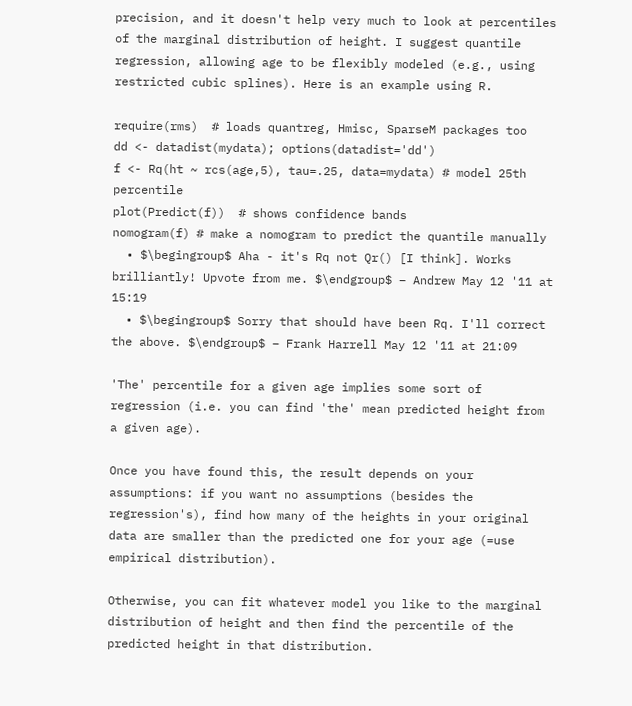precision, and it doesn't help very much to look at percentiles of the marginal distribution of height. I suggest quantile regression, allowing age to be flexibly modeled (e.g., using restricted cubic splines). Here is an example using R.

require(rms)  # loads quantreg, Hmisc, SparseM packages too
dd <- datadist(mydata); options(datadist='dd')
f <- Rq(ht ~ rcs(age,5), tau=.25, data=mydata) # model 25th percentile
plot(Predict(f))  # shows confidence bands
nomogram(f) # make a nomogram to predict the quantile manually
  • $\begingroup$ Aha - it's Rq not Qr() [I think]. Works brilliantly! Upvote from me. $\endgroup$ – Andrew May 12 '11 at 15:19
  • $\begingroup$ Sorry that should have been Rq. I'll correct the above. $\endgroup$ – Frank Harrell May 12 '11 at 21:09

'The' percentile for a given age implies some sort of regression (i.e. you can find 'the' mean predicted height from a given age).

Once you have found this, the result depends on your assumptions: if you want no assumptions (besides the regression's), find how many of the heights in your original data are smaller than the predicted one for your age (=use empirical distribution).

Otherwise, you can fit whatever model you like to the marginal distribution of height and then find the percentile of the predicted height in that distribution.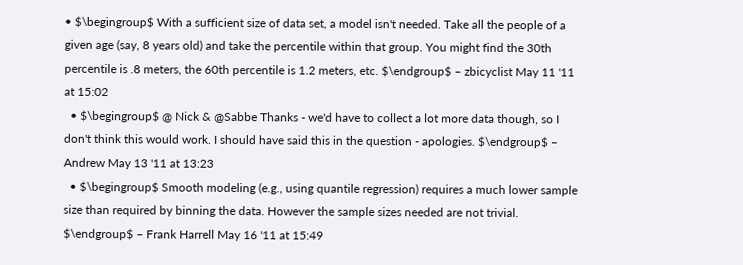• $\begingroup$ With a sufficient size of data set, a model isn't needed. Take all the people of a given age (say, 8 years old) and take the percentile within that group. You might find the 30th percentile is .8 meters, the 60th percentile is 1.2 meters, etc. $\endgroup$ – zbicyclist May 11 '11 at 15:02
  • $\begingroup$ @ Nick & @Sabbe Thanks - we'd have to collect a lot more data though, so I don't think this would work. I should have said this in the question - apologies. $\endgroup$ – Andrew May 13 '11 at 13:23
  • $\begingroup$ Smooth modeling (e.g., using quantile regression) requires a much lower sample size than required by binning the data. However the sample sizes needed are not trivial. $\endgroup$ – Frank Harrell May 16 '11 at 15:49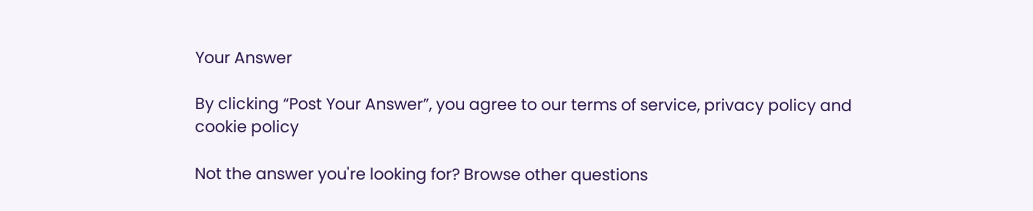Your Answer

By clicking “Post Your Answer”, you agree to our terms of service, privacy policy and cookie policy

Not the answer you're looking for? Browse other questions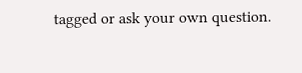tagged or ask your own question.